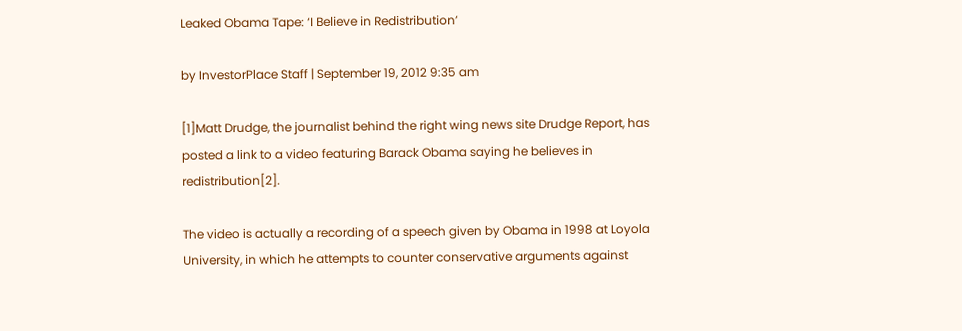Leaked Obama Tape: ‘I Believe in Redistribution’

by InvestorPlace Staff | September 19, 2012 9:35 am

[1]Matt Drudge, the journalist behind the right wing news site Drudge Report, has posted a link to a video featuring Barack Obama saying he believes in redistribution[2].

The video is actually a recording of a speech given by Obama in 1998 at Loyola University, in which he attempts to counter conservative arguments against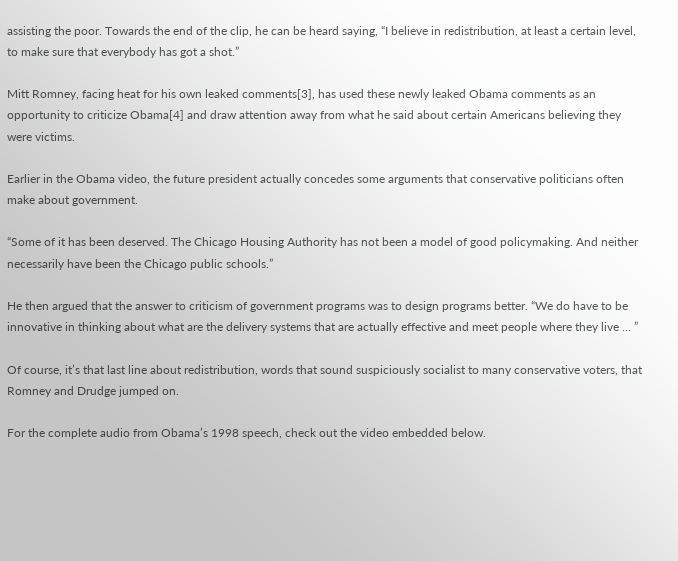assisting the poor. Towards the end of the clip, he can be heard saying, “I believe in redistribution, at least a certain level, to make sure that everybody has got a shot.”

Mitt Romney, facing heat for his own leaked comments[3], has used these newly leaked Obama comments as an opportunity to criticize Obama[4] and draw attention away from what he said about certain Americans believing they were victims.

Earlier in the Obama video, the future president actually concedes some arguments that conservative politicians often make about government.

“Some of it has been deserved. The Chicago Housing Authority has not been a model of good policymaking. And neither necessarily have been the Chicago public schools.”

He then argued that the answer to criticism of government programs was to design programs better. “We do have to be innovative in thinking about what are the delivery systems that are actually effective and meet people where they live … ”

Of course, it’s that last line about redistribution, words that sound suspiciously socialist to many conservative voters, that Romney and Drudge jumped on.

For the complete audio from Obama’s 1998 speech, check out the video embedded below.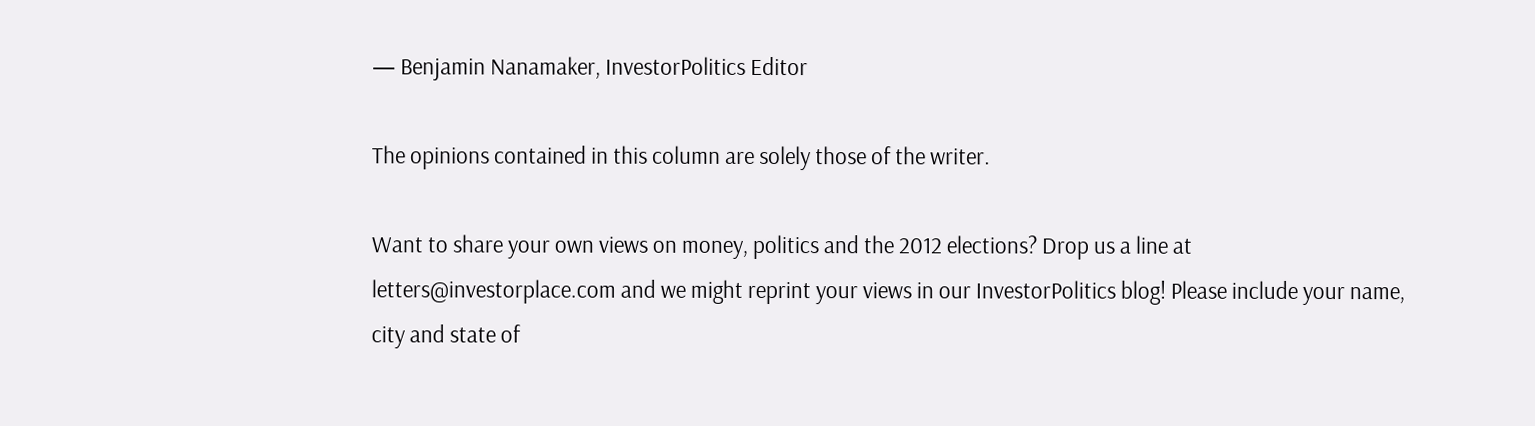— Benjamin Nanamaker, InvestorPolitics Editor

The opinions contained in this column are solely those of the writer.

Want to share your own views on money, politics and the 2012 elections? Drop us a line at letters@investorplace.com and we might reprint your views in our InvestorPolitics blog! Please include your name, city and state of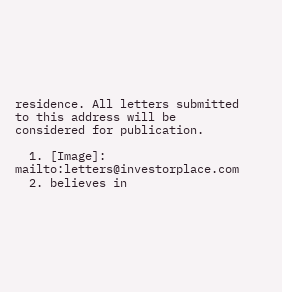residence. All letters submitted to this address will be considered for publication.

  1. [Image]: mailto:letters@investorplace.com
  2. believes in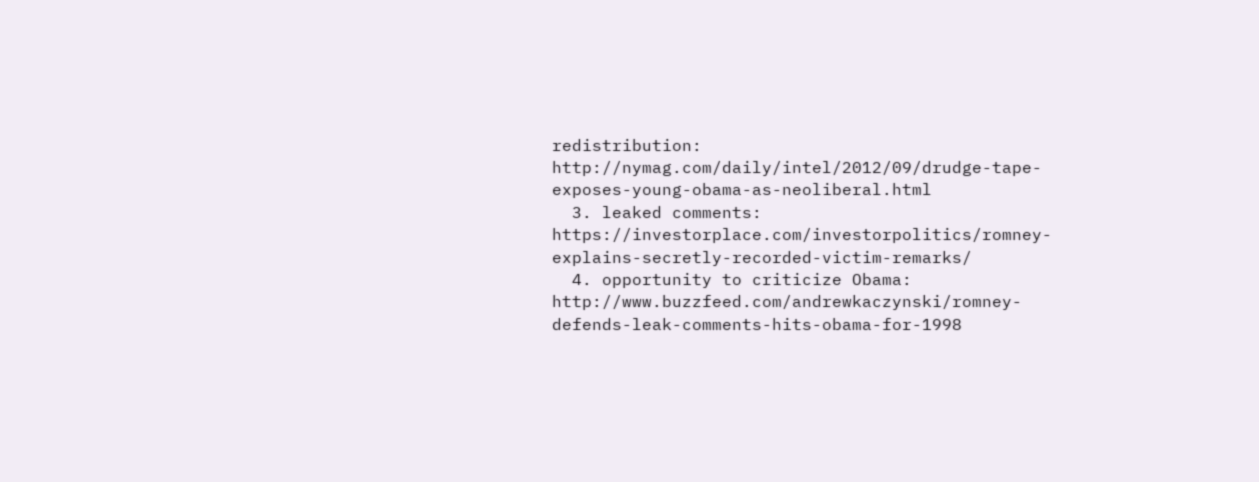redistribution: http://nymag.com/daily/intel/2012/09/drudge-tape-exposes-young-obama-as-neoliberal.html
  3. leaked comments: https://investorplace.com/investorpolitics/romney-explains-secretly-recorded-victim-remarks/
  4. opportunity to criticize Obama: http://www.buzzfeed.com/andrewkaczynski/romney-defends-leak-comments-hits-obama-for-1998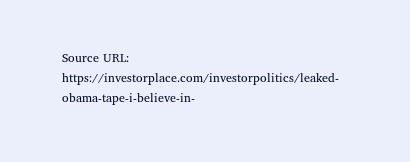Source URL: https://investorplace.com/investorpolitics/leaked-obama-tape-i-believe-in-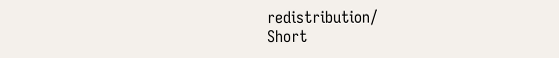redistribution/
Short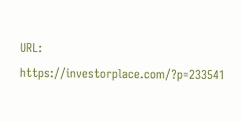URL: https://investorplace.com/?p=233541